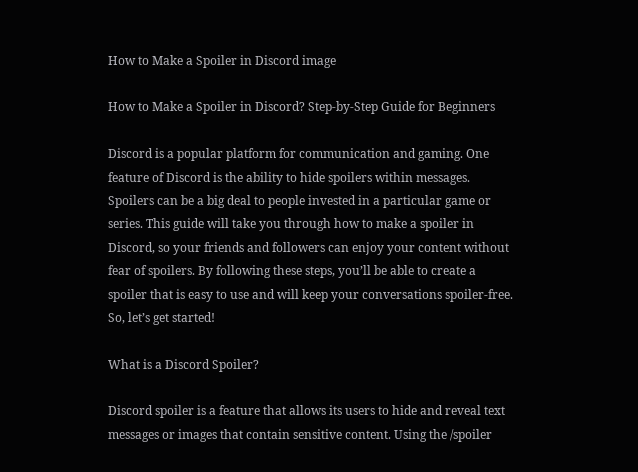How to Make a Spoiler in Discord image

How to Make a Spoiler in Discord? Step-by-Step Guide for Beginners

Discord is a popular platform for communication and gaming. One feature of Discord is the ability to hide spoilers within messages. Spoilers can be a big deal to people invested in a particular game or series. This guide will take you through how to make a spoiler in Discord, so your friends and followers can enjoy your content without fear of spoilers. By following these steps, you’ll be able to create a spoiler that is easy to use and will keep your conversations spoiler-free. So, let’s get started!

What is a Discord Spoiler?

Discord spoiler is a feature that allows its users to hide and reveal text messages or images that contain sensitive content. Using the /spoiler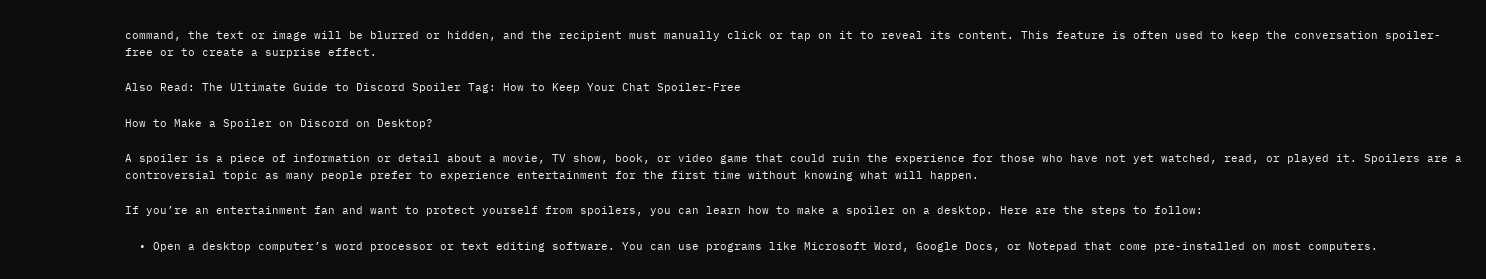command, the text or image will be blurred or hidden, and the recipient must manually click or tap on it to reveal its content. This feature is often used to keep the conversation spoiler-free or to create a surprise effect.

Also Read: The Ultimate Guide to Discord Spoiler Tag: How to Keep Your Chat Spoiler-Free

How to Make a Spoiler on Discord on Desktop?

A spoiler is a piece of information or detail about a movie, TV show, book, or video game that could ruin the experience for those who have not yet watched, read, or played it. Spoilers are a controversial topic as many people prefer to experience entertainment for the first time without knowing what will happen.

If you’re an entertainment fan and want to protect yourself from spoilers, you can learn how to make a spoiler on a desktop. Here are the steps to follow:

  • Open a desktop computer’s word processor or text editing software. You can use programs like Microsoft Word, Google Docs, or Notepad that come pre-installed on most computers.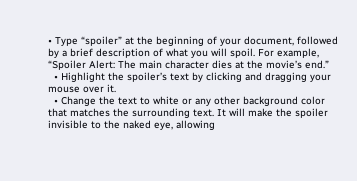• Type “spoiler” at the beginning of your document, followed by a brief description of what you will spoil. For example, “Spoiler Alert: The main character dies at the movie’s end.”
  • Highlight the spoiler’s text by clicking and dragging your mouse over it.
  • Change the text to white or any other background color that matches the surrounding text. It will make the spoiler invisible to the naked eye, allowing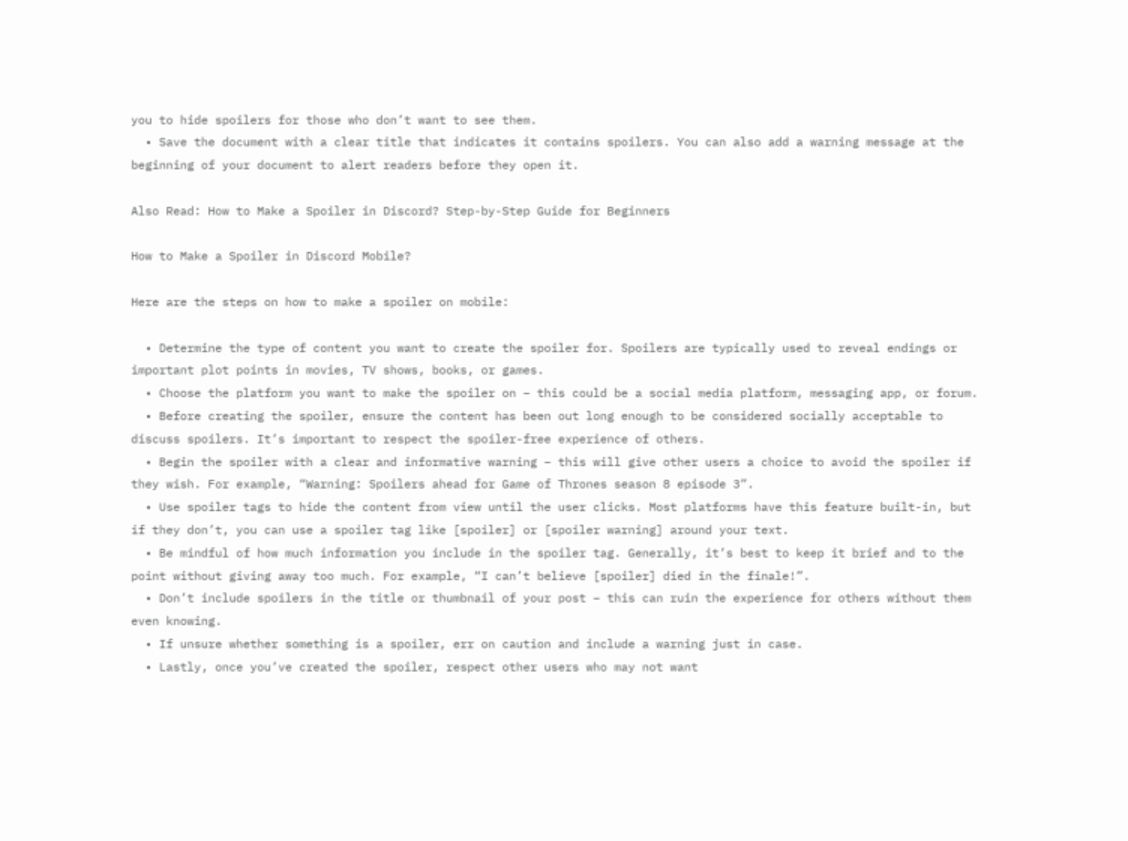you to hide spoilers for those who don’t want to see them.
  • Save the document with a clear title that indicates it contains spoilers. You can also add a warning message at the beginning of your document to alert readers before they open it.

Also Read: How to Make a Spoiler in Discord? Step-by-Step Guide for Beginners

How to Make a Spoiler in Discord Mobile?

Here are the steps on how to make a spoiler on mobile:

  • Determine the type of content you want to create the spoiler for. Spoilers are typically used to reveal endings or important plot points in movies, TV shows, books, or games.
  • Choose the platform you want to make the spoiler on – this could be a social media platform, messaging app, or forum.
  • Before creating the spoiler, ensure the content has been out long enough to be considered socially acceptable to discuss spoilers. It’s important to respect the spoiler-free experience of others.
  • Begin the spoiler with a clear and informative warning – this will give other users a choice to avoid the spoiler if they wish. For example, “Warning: Spoilers ahead for Game of Thrones season 8 episode 3”.
  • Use spoiler tags to hide the content from view until the user clicks. Most platforms have this feature built-in, but if they don’t, you can use a spoiler tag like [spoiler] or [spoiler warning] around your text.
  • Be mindful of how much information you include in the spoiler tag. Generally, it’s best to keep it brief and to the point without giving away too much. For example, “I can’t believe [spoiler] died in the finale!”.
  • Don’t include spoilers in the title or thumbnail of your post – this can ruin the experience for others without them even knowing.
  • If unsure whether something is a spoiler, err on caution and include a warning just in case.
  • Lastly, once you’ve created the spoiler, respect other users who may not want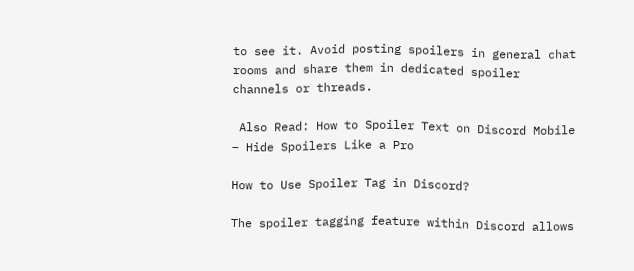to see it. Avoid posting spoilers in general chat rooms and share them in dedicated spoiler channels or threads.

 Also Read: How to Spoiler Text on Discord Mobile – Hide Spoilers Like a Pro

How to Use Spoiler Tag in Discord?

The spoiler tagging feature within Discord allows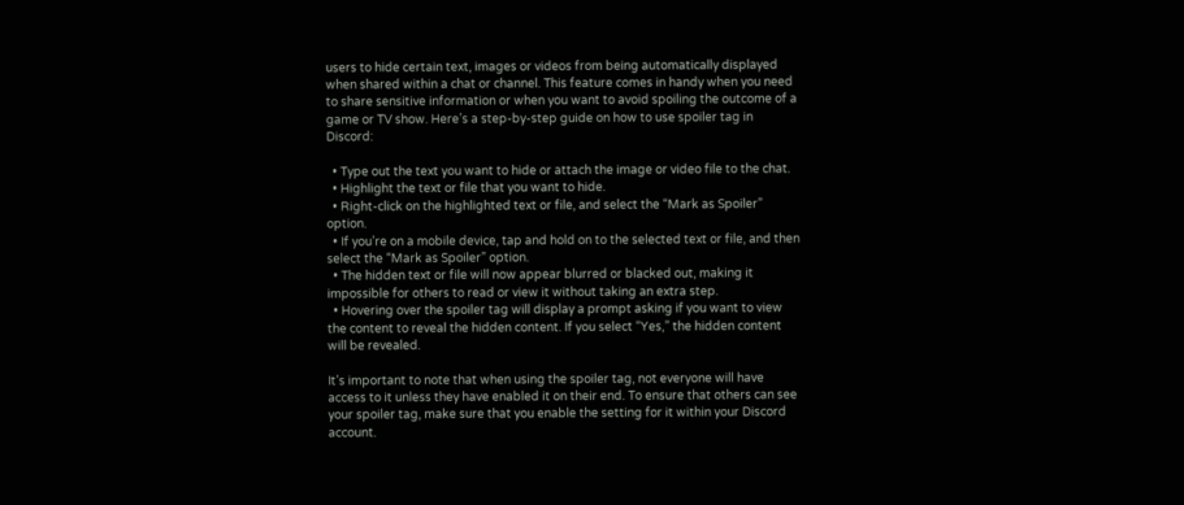users to hide certain text, images or videos from being automatically displayed when shared within a chat or channel. This feature comes in handy when you need to share sensitive information or when you want to avoid spoiling the outcome of a game or TV show. Here’s a step-by-step guide on how to use spoiler tag in Discord:

  • Type out the text you want to hide or attach the image or video file to the chat.
  • Highlight the text or file that you want to hide.
  • Right-click on the highlighted text or file, and select the “Mark as Spoiler” option.
  • If you’re on a mobile device, tap and hold on to the selected text or file, and then select the “Mark as Spoiler” option.
  • The hidden text or file will now appear blurred or blacked out, making it impossible for others to read or view it without taking an extra step.
  • Hovering over the spoiler tag will display a prompt asking if you want to view the content to reveal the hidden content. If you select “Yes,” the hidden content will be revealed.

It’s important to note that when using the spoiler tag, not everyone will have access to it unless they have enabled it on their end. To ensure that others can see your spoiler tag, make sure that you enable the setting for it within your Discord account.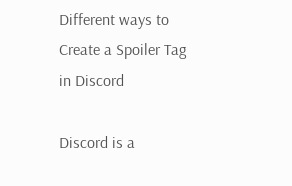Different ways to Create a Spoiler Tag in Discord

Discord is a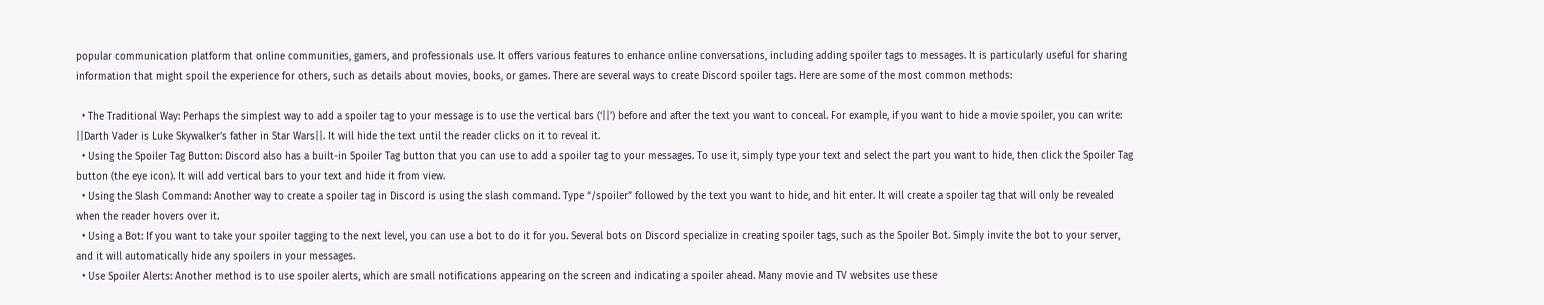popular communication platform that online communities, gamers, and professionals use. It offers various features to enhance online conversations, including adding spoiler tags to messages. It is particularly useful for sharing information that might spoil the experience for others, such as details about movies, books, or games. There are several ways to create Discord spoiler tags. Here are some of the most common methods:

  • The Traditional Way: Perhaps the simplest way to add a spoiler tag to your message is to use the vertical bars (‘||’) before and after the text you want to conceal. For example, if you want to hide a movie spoiler, you can write: ||Darth Vader is Luke Skywalker’s father in Star Wars||. It will hide the text until the reader clicks on it to reveal it.
  • Using the Spoiler Tag Button: Discord also has a built-in Spoiler Tag button that you can use to add a spoiler tag to your messages. To use it, simply type your text and select the part you want to hide, then click the Spoiler Tag button (the eye icon). It will add vertical bars to your text and hide it from view.
  • Using the Slash Command: Another way to create a spoiler tag in Discord is using the slash command. Type “/spoiler” followed by the text you want to hide, and hit enter. It will create a spoiler tag that will only be revealed when the reader hovers over it.
  • Using a Bot: If you want to take your spoiler tagging to the next level, you can use a bot to do it for you. Several bots on Discord specialize in creating spoiler tags, such as the Spoiler Bot. Simply invite the bot to your server, and it will automatically hide any spoilers in your messages.
  • Use Spoiler Alerts: Another method is to use spoiler alerts, which are small notifications appearing on the screen and indicating a spoiler ahead. Many movie and TV websites use these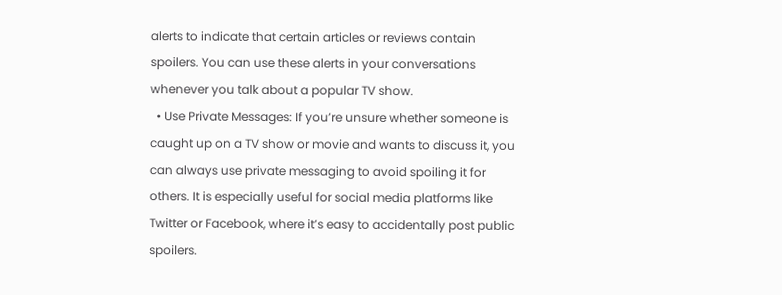alerts to indicate that certain articles or reviews contain spoilers. You can use these alerts in your conversations whenever you talk about a popular TV show.
  • Use Private Messages: If you’re unsure whether someone is caught up on a TV show or movie and wants to discuss it, you can always use private messaging to avoid spoiling it for others. It is especially useful for social media platforms like Twitter or Facebook, where it’s easy to accidentally post public spoilers.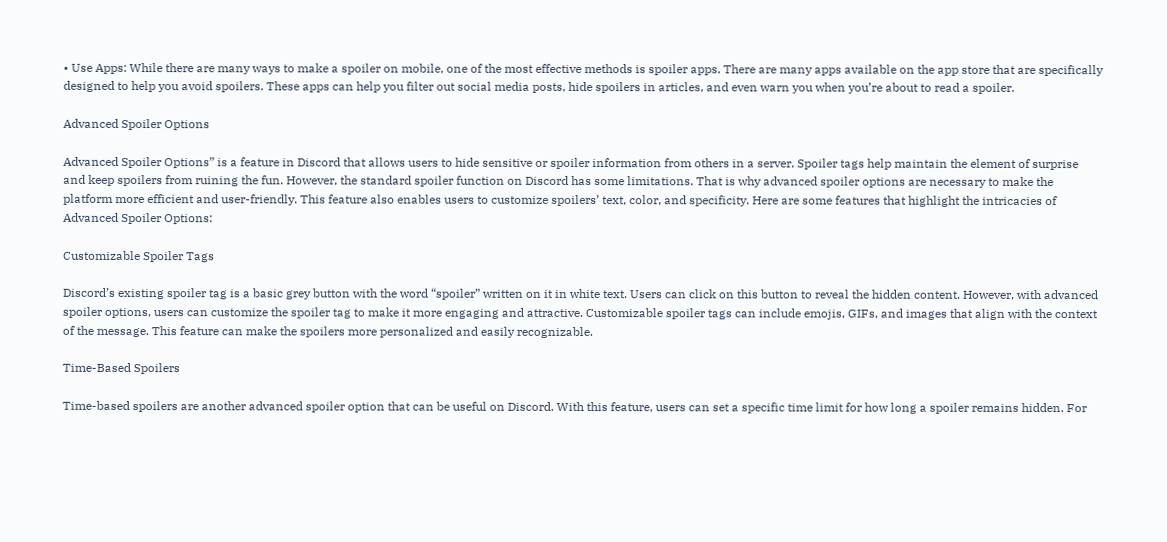• Use Apps: While there are many ways to make a spoiler on mobile, one of the most effective methods is spoiler apps. There are many apps available on the app store that are specifically designed to help you avoid spoilers. These apps can help you filter out social media posts, hide spoilers in articles, and even warn you when you’re about to read a spoiler.

Advanced Spoiler Options

Advanced Spoiler Options” is a feature in Discord that allows users to hide sensitive or spoiler information from others in a server. Spoiler tags help maintain the element of surprise and keep spoilers from ruining the fun. However, the standard spoiler function on Discord has some limitations. That is why advanced spoiler options are necessary to make the platform more efficient and user-friendly. This feature also enables users to customize spoilers’ text, color, and specificity. Here are some features that highlight the intricacies of Advanced Spoiler Options:

Customizable Spoiler Tags

Discord’s existing spoiler tag is a basic grey button with the word “spoiler” written on it in white text. Users can click on this button to reveal the hidden content. However, with advanced spoiler options, users can customize the spoiler tag to make it more engaging and attractive. Customizable spoiler tags can include emojis, GIFs, and images that align with the context of the message. This feature can make the spoilers more personalized and easily recognizable.

Time-Based Spoilers

Time-based spoilers are another advanced spoiler option that can be useful on Discord. With this feature, users can set a specific time limit for how long a spoiler remains hidden. For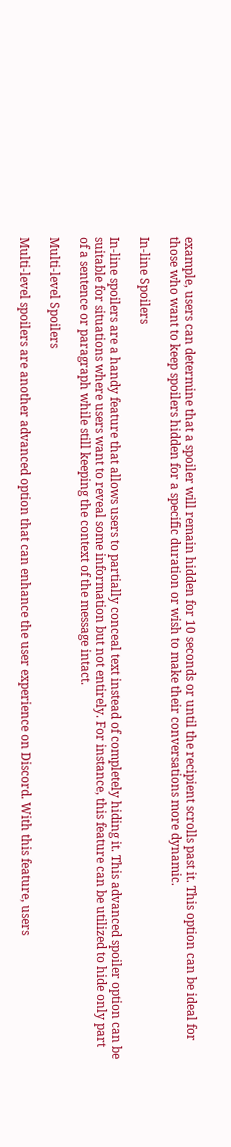example, users can determine that a spoiler will remain hidden for 10 seconds or until the recipient scrolls past it. This option can be ideal for those who want to keep spoilers hidden for a specific duration or wish to make their conversations more dynamic.

In-line Spoilers

In-line spoilers are a handy feature that allows users to partially conceal text instead of completely hiding it. This advanced spoiler option can be suitable for situations where users want to reveal some information but not entirely. For instance, this feature can be utilized to hide only part of a sentence or paragraph while still keeping the context of the message intact.

Multi-level Spoilers

Multi-level spoilers are another advanced option that can enhance the user experience on Discord. With this feature, users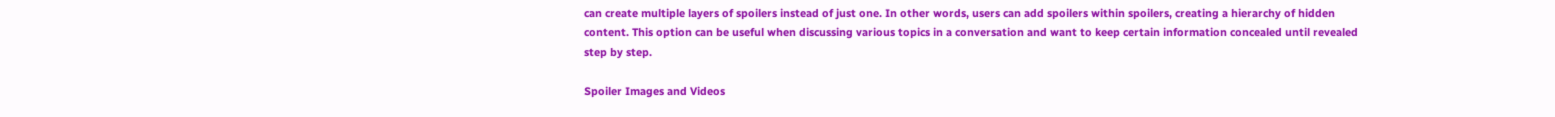can create multiple layers of spoilers instead of just one. In other words, users can add spoilers within spoilers, creating a hierarchy of hidden content. This option can be useful when discussing various topics in a conversation and want to keep certain information concealed until revealed step by step.

Spoiler Images and Videos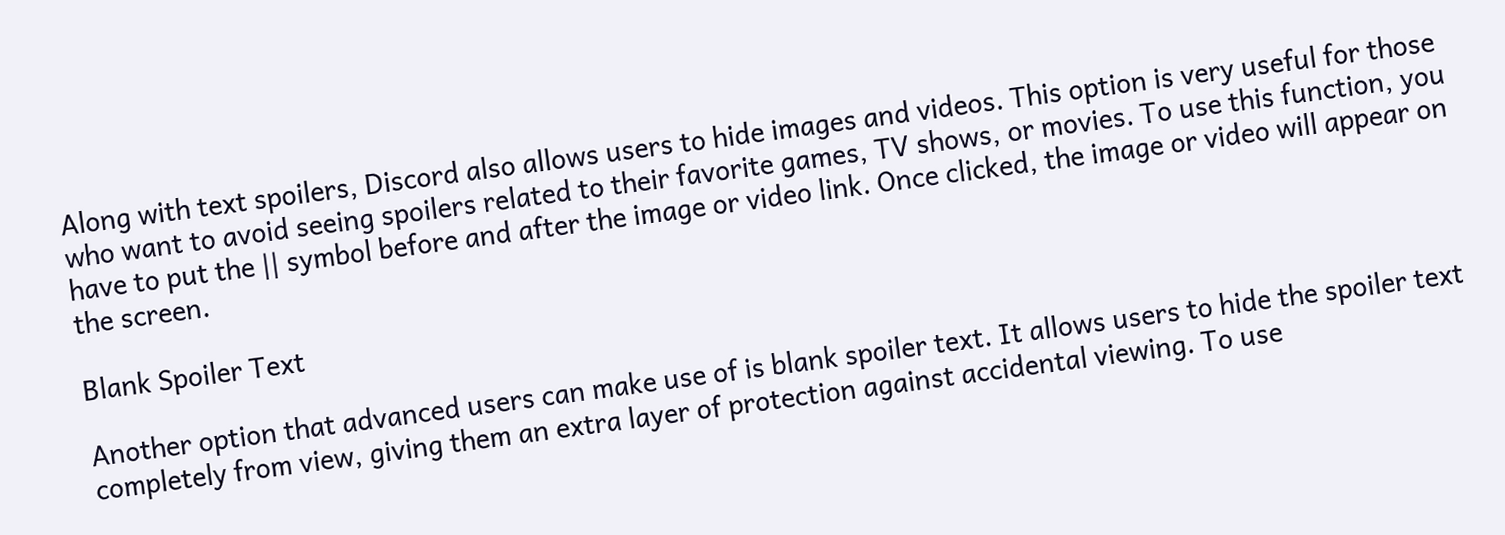Along with text spoilers, Discord also allows users to hide images and videos. This option is very useful for those who want to avoid seeing spoilers related to their favorite games, TV shows, or movies. To use this function, you have to put the || symbol before and after the image or video link. Once clicked, the image or video will appear on the screen.

Blank Spoiler Text

Another option that advanced users can make use of is blank spoiler text. It allows users to hide the spoiler text completely from view, giving them an extra layer of protection against accidental viewing. To use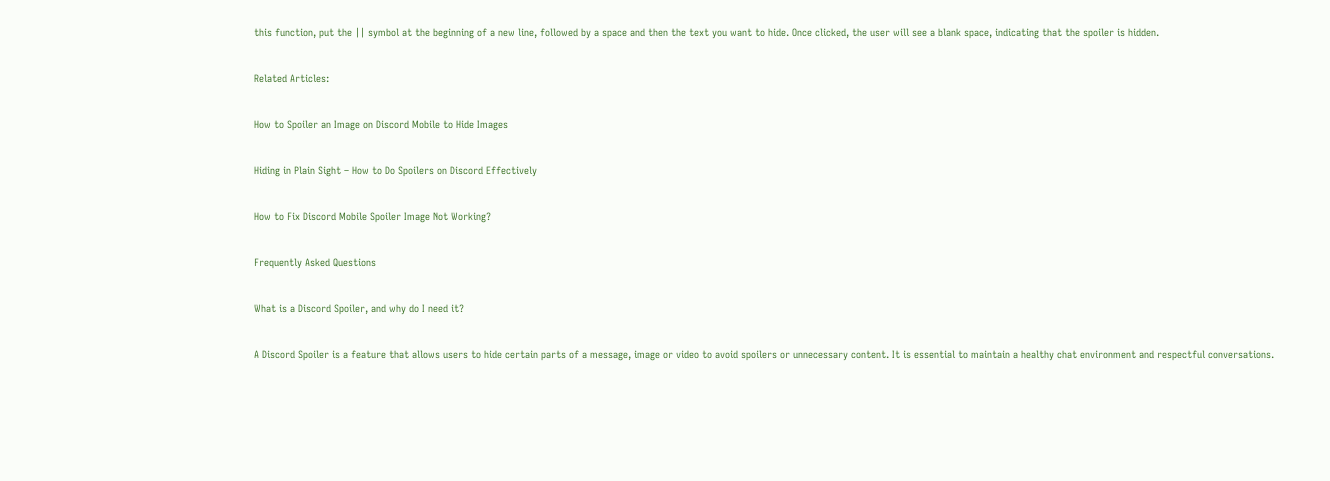this function, put the || symbol at the beginning of a new line, followed by a space and then the text you want to hide. Once clicked, the user will see a blank space, indicating that the spoiler is hidden.

Related Articles:

How to Spoiler an Image on Discord Mobile to Hide Images

Hiding in Plain Sight – How to Do Spoilers on Discord Effectively

How to Fix Discord Mobile Spoiler Image Not Working?

Frequently Asked Questions

What is a Discord Spoiler, and why do I need it?

A Discord Spoiler is a feature that allows users to hide certain parts of a message, image or video to avoid spoilers or unnecessary content. It is essential to maintain a healthy chat environment and respectful conversations.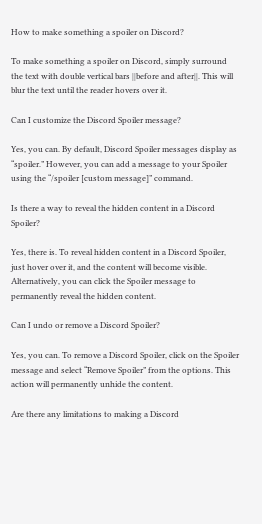How to make something a spoiler on Discord?

To make something a spoiler on Discord, simply surround the text with double vertical bars ||before and after||. This will blur the text until the reader hovers over it.

Can I customize the Discord Spoiler message?

Yes, you can. By default, Discord Spoiler messages display as “spoiler.” However, you can add a message to your Spoiler using the “/spoiler [custom message]” command.

Is there a way to reveal the hidden content in a Discord Spoiler?

Yes, there is. To reveal hidden content in a Discord Spoiler, just hover over it, and the content will become visible. Alternatively, you can click the Spoiler message to permanently reveal the hidden content.

Can I undo or remove a Discord Spoiler?

Yes, you can. To remove a Discord Spoiler, click on the Spoiler message and select “Remove Spoiler” from the options. This action will permanently unhide the content.

Are there any limitations to making a Discord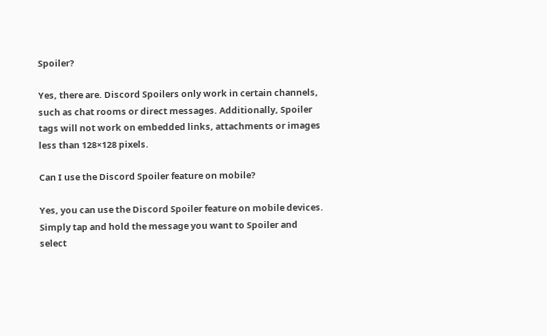Spoiler?

Yes, there are. Discord Spoilers only work in certain channels, such as chat rooms or direct messages. Additionally, Spoiler tags will not work on embedded links, attachments or images less than 128×128 pixels.

Can I use the Discord Spoiler feature on mobile?

Yes, you can use the Discord Spoiler feature on mobile devices. Simply tap and hold the message you want to Spoiler and select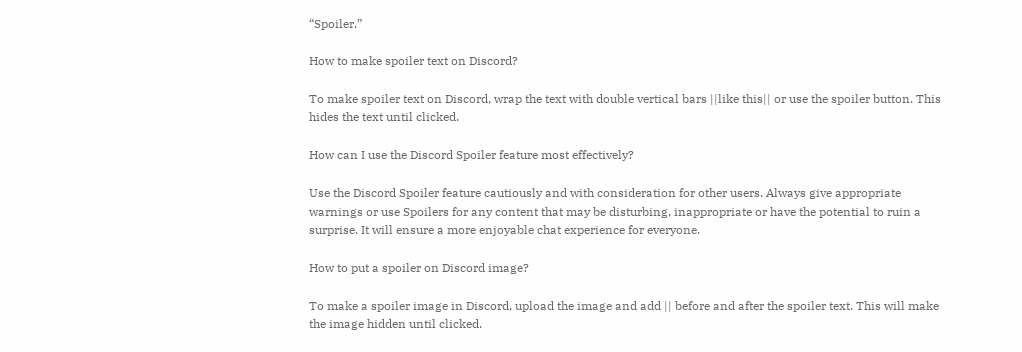“Spoiler.”

How to make spoiler text on Discord?

To make spoiler text on Discord, wrap the text with double vertical bars ||like this|| or use the spoiler button. This hides the text until clicked.

How can I use the Discord Spoiler feature most effectively?

Use the Discord Spoiler feature cautiously and with consideration for other users. Always give appropriate warnings or use Spoilers for any content that may be disturbing, inappropriate or have the potential to ruin a surprise. It will ensure a more enjoyable chat experience for everyone.

How to put a spoiler on Discord image?

To make a spoiler image in Discord, upload the image and add || before and after the spoiler text. This will make the image hidden until clicked.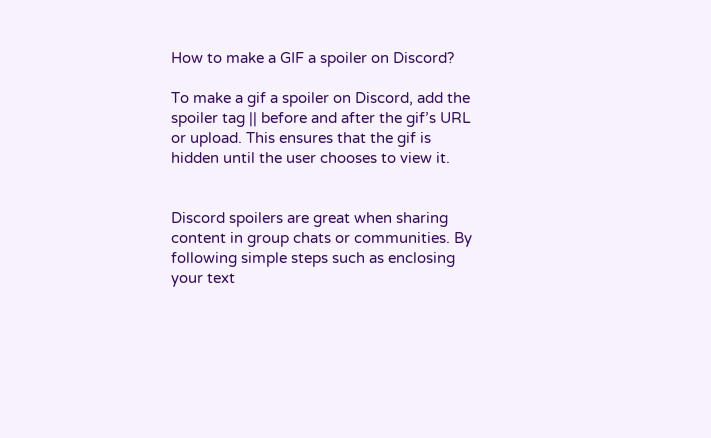How to make a GIF a spoiler on Discord?

To make a gif a spoiler on Discord, add the spoiler tag || before and after the gif’s URL or upload. This ensures that the gif is hidden until the user chooses to view it.


Discord spoilers are great when sharing content in group chats or communities. By following simple steps such as enclosing your text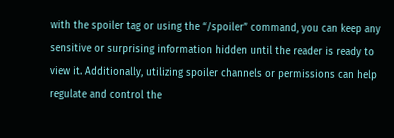with the spoiler tag or using the “/spoiler” command, you can keep any sensitive or surprising information hidden until the reader is ready to view it. Additionally, utilizing spoiler channels or permissions can help regulate and control the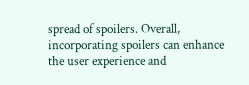spread of spoilers. Overall, incorporating spoilers can enhance the user experience and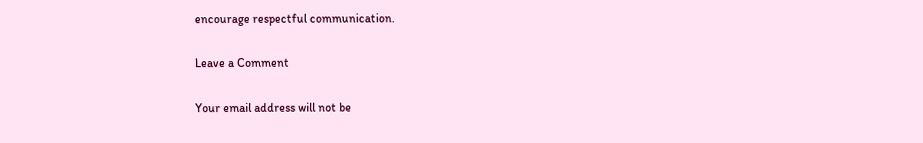encourage respectful communication.

Leave a Comment

Your email address will not be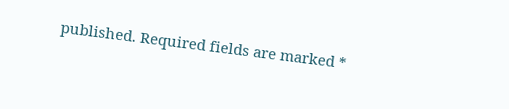published. Required fields are marked *